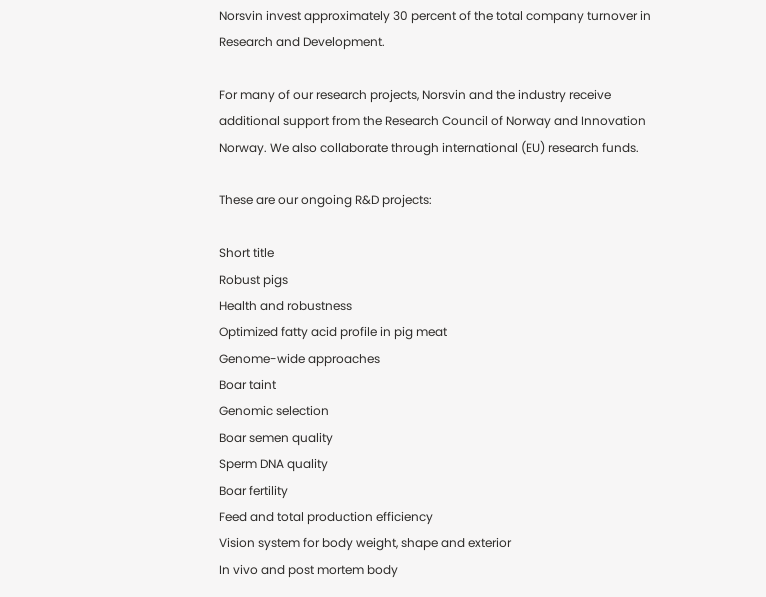Norsvin invest approximately 30 percent of the total company turnover in Research and Development.

For many of our research projects, Norsvin and the industry receive additional support from the Research Council of Norway and Innovation Norway. We also collaborate through international (EU) research funds.

These are our ongoing R&D projects:

Short title
Robust pigs
Health and robustness
Optimized fatty acid profile in pig meat
Genome-wide approaches
Boar taint
Genomic selection
Boar semen quality
Sperm DNA quality
Boar fertility
Feed and total production efficiency
Vision system for body weight, shape and exterior
In vivo and post mortem body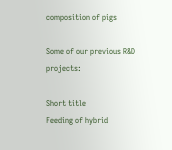composition of pigs

Some of our previous R&D projects:

Short title
Feeding of hybrid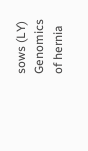sows (LY)
Genomics of hernia